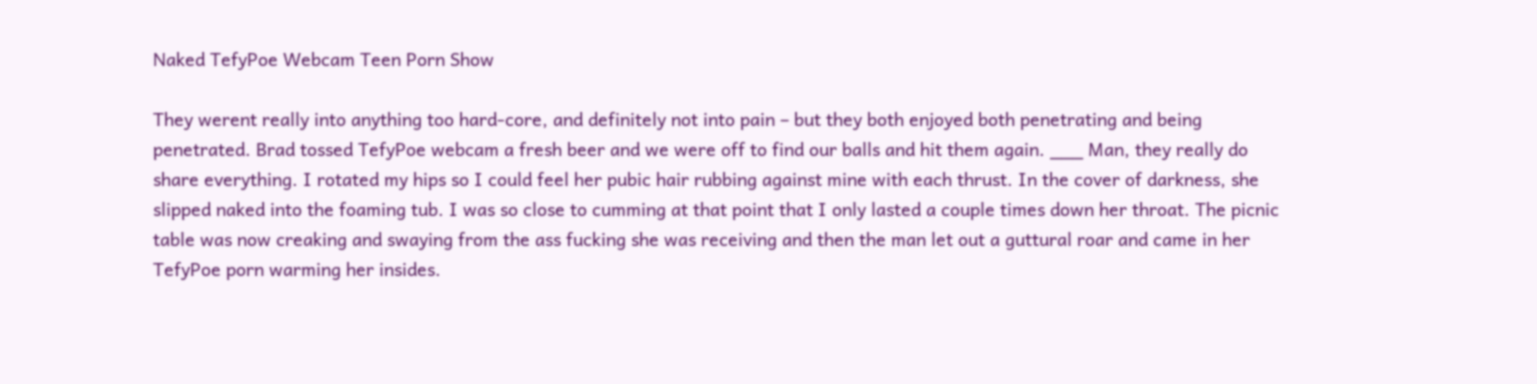Naked TefyPoe Webcam Teen Porn Show

They werent really into anything too hard-core, and definitely not into pain – but they both enjoyed both penetrating and being penetrated. Brad tossed TefyPoe webcam a fresh beer and we were off to find our balls and hit them again. ___ Man, they really do share everything. I rotated my hips so I could feel her pubic hair rubbing against mine with each thrust. In the cover of darkness, she slipped naked into the foaming tub. I was so close to cumming at that point that I only lasted a couple times down her throat. The picnic table was now creaking and swaying from the ass fucking she was receiving and then the man let out a guttural roar and came in her TefyPoe porn warming her insides.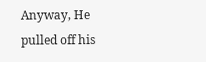Anyway, He pulled off his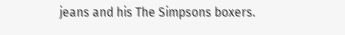jeans and his The Simpsons boxers.